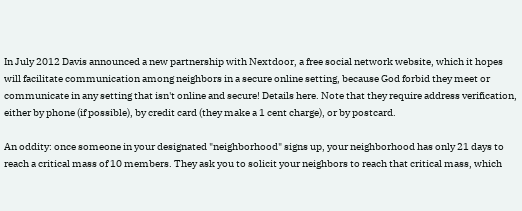In July 2012 Davis announced a new partnership with Nextdoor, a free social network website, which it hopes will facilitate communication among neighbors in a secure online setting, because God forbid they meet or communicate in any setting that isn't online and secure! Details here. Note that they require address verification, either by phone (if possible), by credit card (they make a 1 cent charge), or by postcard.

An oddity: once someone in your designated "neighborhood" signs up, your neighborhood has only 21 days to reach a critical mass of 10 members. They ask you to solicit your neighbors to reach that critical mass, which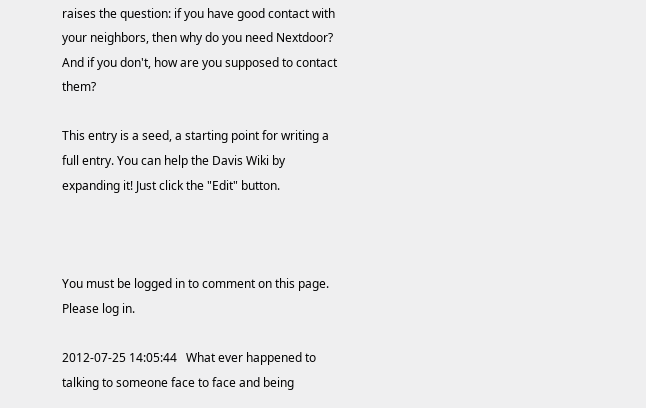raises the question: if you have good contact with your neighbors, then why do you need Nextdoor? And if you don't, how are you supposed to contact them?

This entry is a seed, a starting point for writing a full entry. You can help the Davis Wiki by expanding it! Just click the "Edit" button.



You must be logged in to comment on this page. Please log in.

2012-07-25 14:05:44   What ever happened to talking to someone face to face and being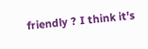friendly ? I think it's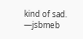kind of sad. —jsbmeb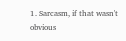1. Sarcasm, if that wasn't obvious